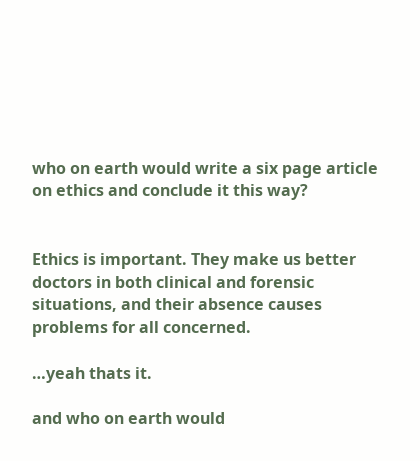who on earth would write a six page article on ethics and conclude it this way?


Ethics is important. They make us better doctors in both clinical and forensic situations, and their absence causes problems for all concerned.

…yeah thats it.

and who on earth would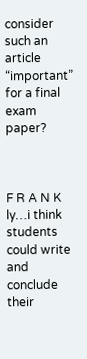consider such an article “important” for a final exam paper?



F R A N K ly…i think students could write and conclude their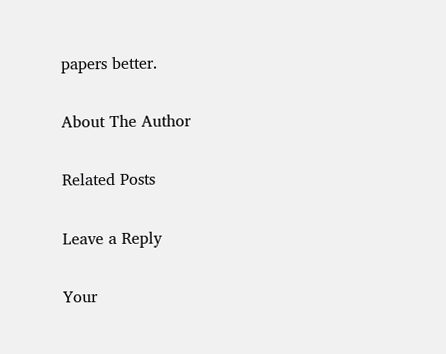papers better.

About The Author

Related Posts

Leave a Reply

Your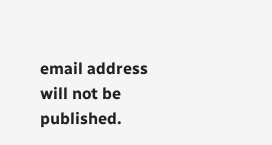email address will not be published.